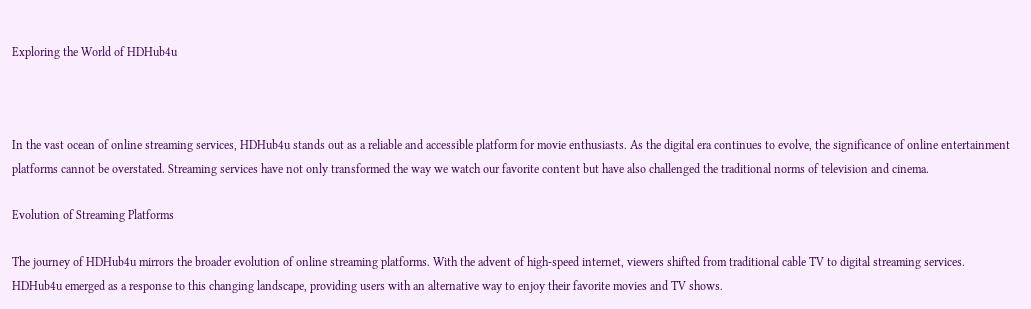Exploring the World of HDHub4u



In the vast ocean of online streaming services, HDHub4u stands out as a reliable and accessible platform for movie enthusiasts. As the digital era continues to evolve, the significance of online entertainment platforms cannot be overstated. Streaming services have not only transformed the way we watch our favorite content but have also challenged the traditional norms of television and cinema.

Evolution of Streaming Platforms

The journey of HDHub4u mirrors the broader evolution of online streaming platforms. With the advent of high-speed internet, viewers shifted from traditional cable TV to digital streaming services. HDHub4u emerged as a response to this changing landscape, providing users with an alternative way to enjoy their favorite movies and TV shows.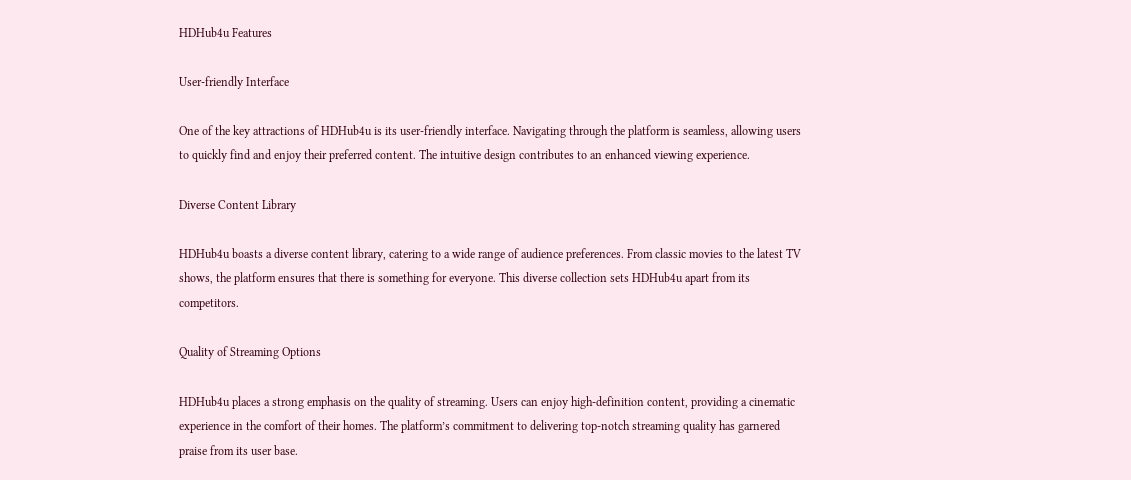HDHub4u Features

User-friendly Interface

One of the key attractions of HDHub4u is its user-friendly interface. Navigating through the platform is seamless, allowing users to quickly find and enjoy their preferred content. The intuitive design contributes to an enhanced viewing experience.

Diverse Content Library

HDHub4u boasts a diverse content library, catering to a wide range of audience preferences. From classic movies to the latest TV shows, the platform ensures that there is something for everyone. This diverse collection sets HDHub4u apart from its competitors.

Quality of Streaming Options

HDHub4u places a strong emphasis on the quality of streaming. Users can enjoy high-definition content, providing a cinematic experience in the comfort of their homes. The platform’s commitment to delivering top-notch streaming quality has garnered praise from its user base.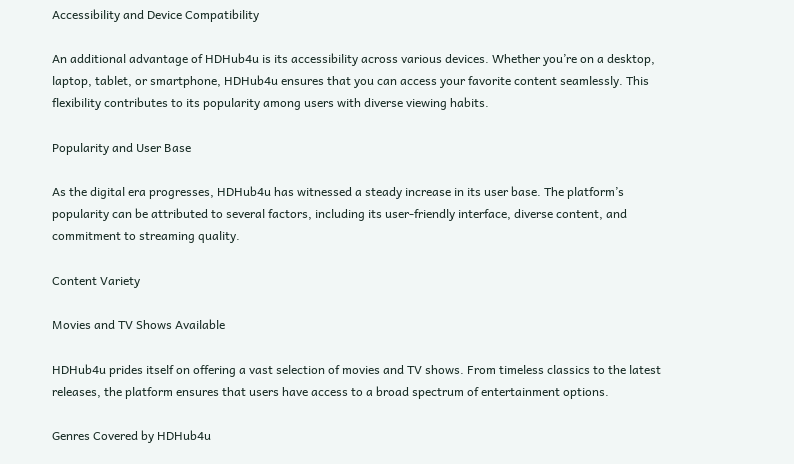Accessibility and Device Compatibility

An additional advantage of HDHub4u is its accessibility across various devices. Whether you’re on a desktop, laptop, tablet, or smartphone, HDHub4u ensures that you can access your favorite content seamlessly. This flexibility contributes to its popularity among users with diverse viewing habits.

Popularity and User Base

As the digital era progresses, HDHub4u has witnessed a steady increase in its user base. The platform’s popularity can be attributed to several factors, including its user-friendly interface, diverse content, and commitment to streaming quality.

Content Variety

Movies and TV Shows Available

HDHub4u prides itself on offering a vast selection of movies and TV shows. From timeless classics to the latest releases, the platform ensures that users have access to a broad spectrum of entertainment options.

Genres Covered by HDHub4u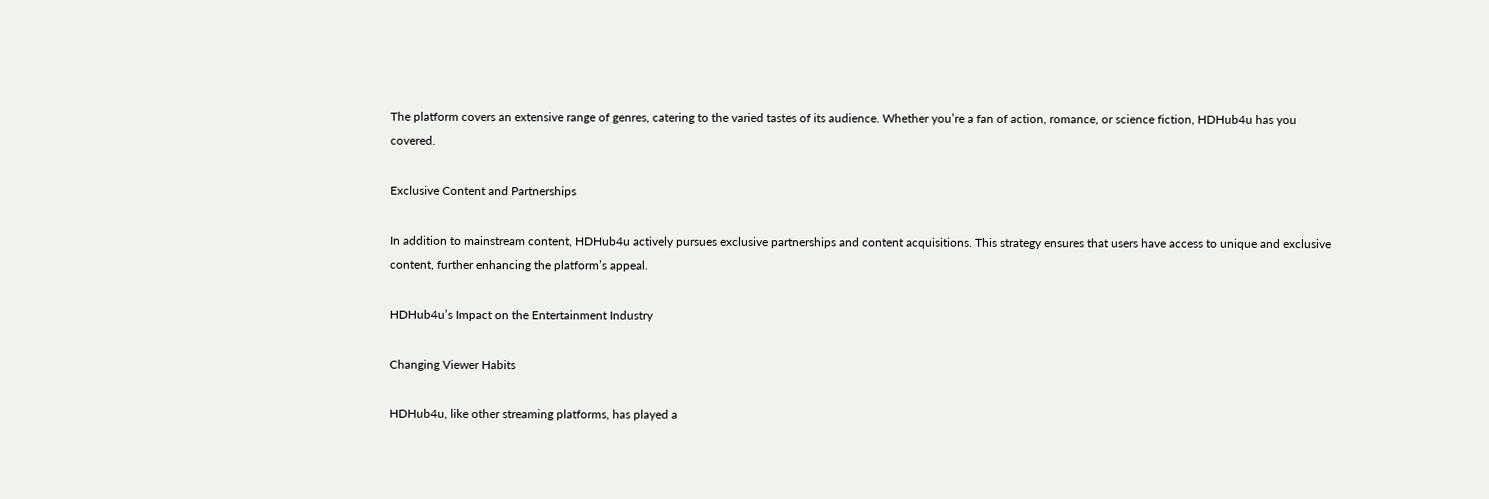The platform covers an extensive range of genres, catering to the varied tastes of its audience. Whether you’re a fan of action, romance, or science fiction, HDHub4u has you covered.

Exclusive Content and Partnerships

In addition to mainstream content, HDHub4u actively pursues exclusive partnerships and content acquisitions. This strategy ensures that users have access to unique and exclusive content, further enhancing the platform’s appeal.

HDHub4u’s Impact on the Entertainment Industry

Changing Viewer Habits

HDHub4u, like other streaming platforms, has played a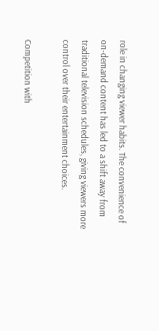role in changing viewer habits. The convenience of on-demand content has led to a shift away from traditional television schedules, giving viewers more control over their entertainment choices.

Competition with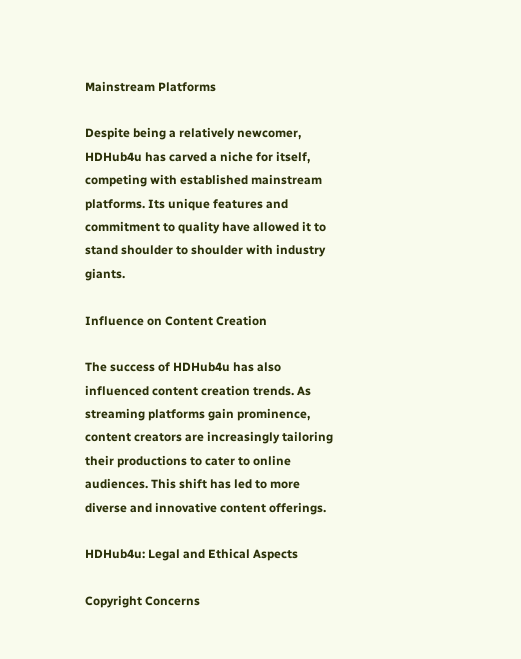Mainstream Platforms

Despite being a relatively newcomer, HDHub4u has carved a niche for itself, competing with established mainstream platforms. Its unique features and commitment to quality have allowed it to stand shoulder to shoulder with industry giants.

Influence on Content Creation

The success of HDHub4u has also influenced content creation trends. As streaming platforms gain prominence, content creators are increasingly tailoring their productions to cater to online audiences. This shift has led to more diverse and innovative content offerings.

HDHub4u: Legal and Ethical Aspects

Copyright Concerns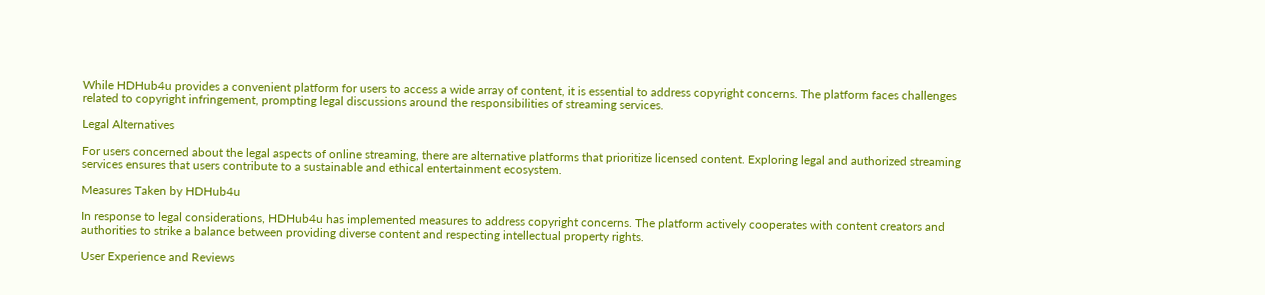While HDHub4u provides a convenient platform for users to access a wide array of content, it is essential to address copyright concerns. The platform faces challenges related to copyright infringement, prompting legal discussions around the responsibilities of streaming services.

Legal Alternatives

For users concerned about the legal aspects of online streaming, there are alternative platforms that prioritize licensed content. Exploring legal and authorized streaming services ensures that users contribute to a sustainable and ethical entertainment ecosystem.

Measures Taken by HDHub4u

In response to legal considerations, HDHub4u has implemented measures to address copyright concerns. The platform actively cooperates with content creators and authorities to strike a balance between providing diverse content and respecting intellectual property rights.

User Experience and Reviews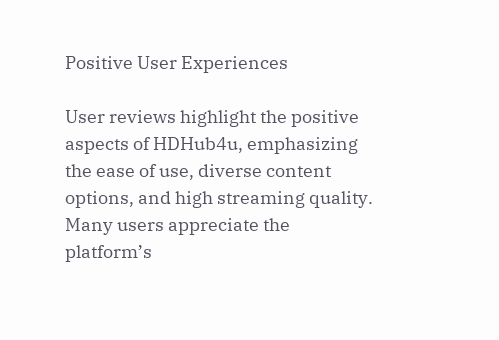Positive User Experiences

User reviews highlight the positive aspects of HDHub4u, emphasizing the ease of use, diverse content options, and high streaming quality. Many users appreciate the platform’s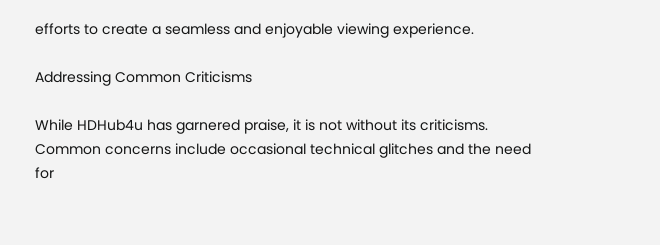efforts to create a seamless and enjoyable viewing experience.

Addressing Common Criticisms

While HDHub4u has garnered praise, it is not without its criticisms. Common concerns include occasional technical glitches and the need for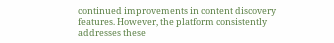continued improvements in content discovery features. However, the platform consistently addresses these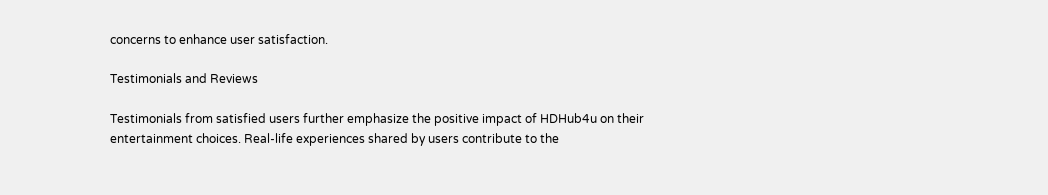concerns to enhance user satisfaction.

Testimonials and Reviews

Testimonials from satisfied users further emphasize the positive impact of HDHub4u on their entertainment choices. Real-life experiences shared by users contribute to the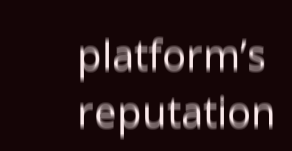platform’s reputation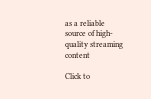as a reliable source of high-quality streaming content

Click to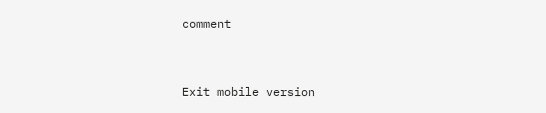comment


Exit mobile version